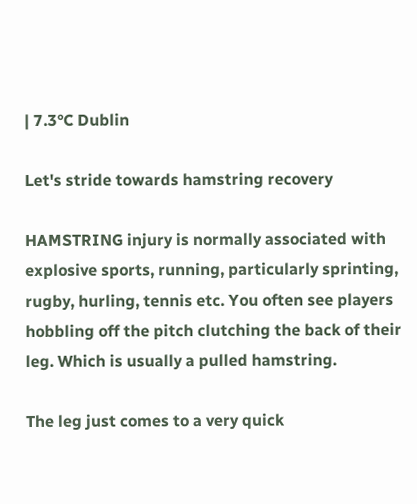| 7.3°C Dublin

Let's stride towards hamstring recovery

HAMSTRING injury is normally associated with explosive sports, running, particularly sprinting, rugby, hurling, tennis etc. You often see players hobbling off the pitch clutching the back of their leg. Which is usually a pulled hamstring.

The leg just comes to a very quick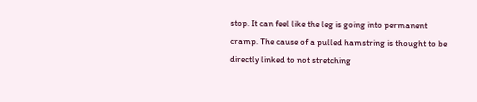stop. It can feel like the leg is going into permanent cramp. The cause of a pulled hamstring is thought to be directly linked to not stretching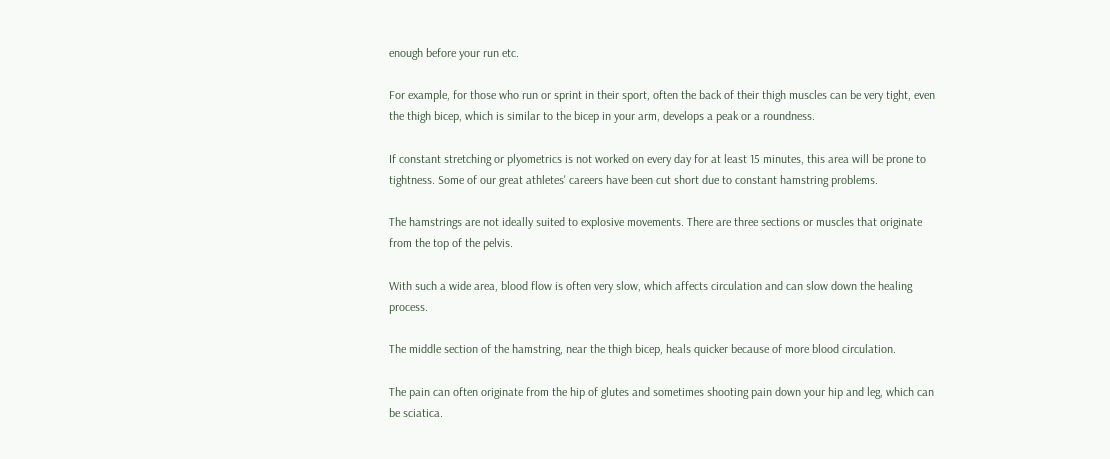enough before your run etc.

For example, for those who run or sprint in their sport, often the back of their thigh muscles can be very tight, even the thigh bicep, which is similar to the bicep in your arm, develops a peak or a roundness.

If constant stretching or plyometrics is not worked on every day for at least 15 minutes, this area will be prone to tightness. Some of our great athletes' careers have been cut short due to constant hamstring problems.

The hamstrings are not ideally suited to explosive movements. There are three sections or muscles that originate from the top of the pelvis.

With such a wide area, blood flow is often very slow, which affects circulation and can slow down the healing process.

The middle section of the hamstring, near the thigh bicep, heals quicker because of more blood circulation.

The pain can often originate from the hip of glutes and sometimes shooting pain down your hip and leg, which can be sciatica.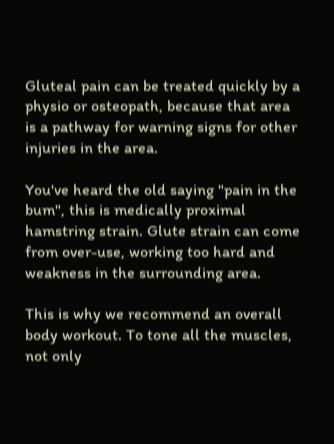Gluteal pain can be treated quickly by a physio or osteopath, because that area is a pathway for warning signs for other injuries in the area.

You've heard the old saying "pain in the bum", this is medically proximal hamstring strain. Glute strain can come from over-use, working too hard and weakness in the surrounding area.

This is why we recommend an overall body workout. To tone all the muscles, not only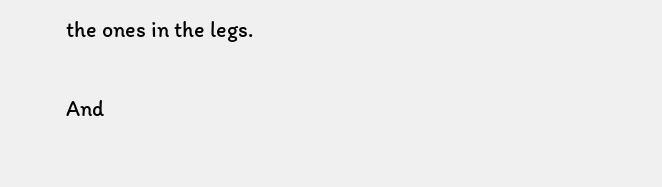the ones in the legs.

And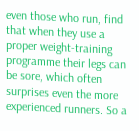even those who run, find that when they use a proper weight-training programme their legs can be sore, which often surprises even the more experienced runners. So a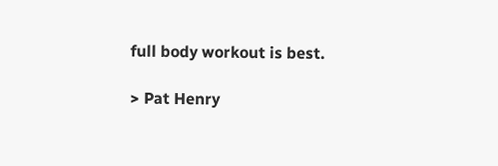full body workout is best.

> Pat Henry